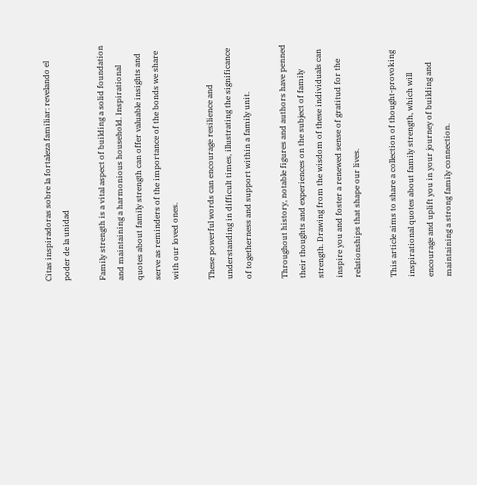Citas inspiradoras sobre la fortaleza familiar: revelando el poder de la unidad

Family strength is a vital aspect of building a solid foundation and maintaining a harmonious household. Inspirational quotes about family strength can offer valuable insights and serve as reminders of the importance of the bonds we share with our loved ones.

These powerful words can encourage resilience and understanding in difficult times, illustrating the significance of togetherness and support within a family unit.

Throughout history, notable figures and authors have penned their thoughts and experiences on the subject of family strength. Drawing from the wisdom of these individuals can inspire you and foster a renewed sense of gratitud for the relationships that shape our lives.

This article aims to share a collection of thought-provoking inspirational quotes about family strength, which will encourage and uplift you in your journey of building and maintaining a strong family connection.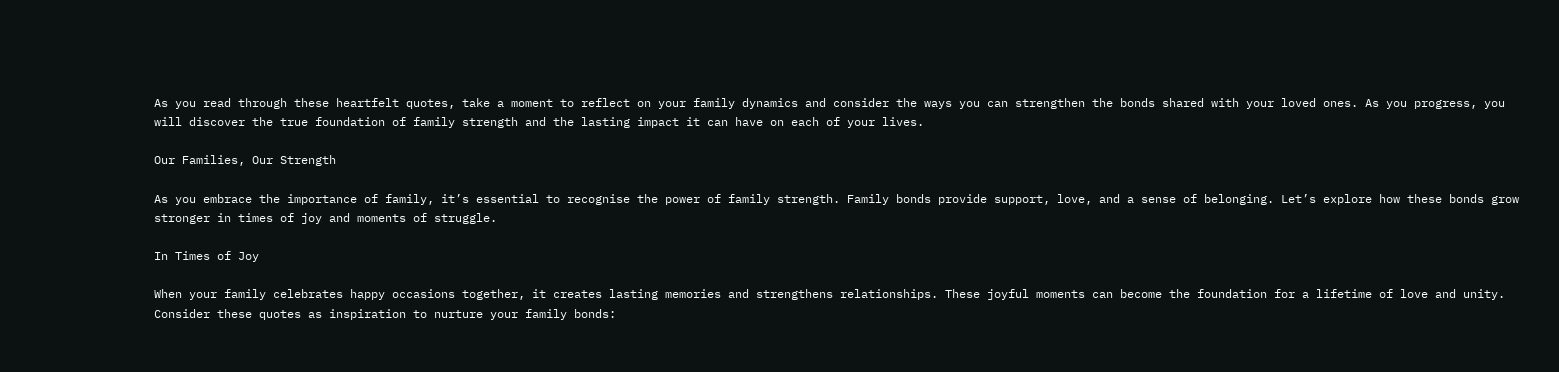As you read through these heartfelt quotes, take a moment to reflect on your family dynamics and consider the ways you can strengthen the bonds shared with your loved ones. As you progress, you will discover the true foundation of family strength and the lasting impact it can have on each of your lives.

Our Families, Our Strength

As you embrace the importance of family, it’s essential to recognise the power of family strength. Family bonds provide support, love, and a sense of belonging. Let’s explore how these bonds grow stronger in times of joy and moments of struggle.

In Times of Joy

When your family celebrates happy occasions together, it creates lasting memories and strengthens relationships. These joyful moments can become the foundation for a lifetime of love and unity. Consider these quotes as inspiration to nurture your family bonds: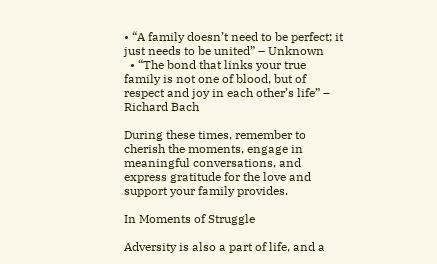• “A family doesn’t need to be perfect; it just needs to be united” – Unknown
  • “The bond that links your true family is not one of blood, but of respect and joy in each other’s life” – Richard Bach

During these times, remember to cherish the moments, engage in meaningful conversations, and express gratitude for the love and support your family provides.

In Moments of Struggle

Adversity is also a part of life, and a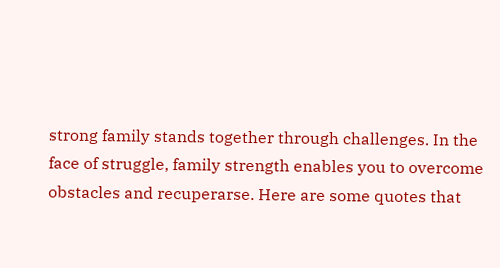strong family stands together through challenges. In the face of struggle, family strength enables you to overcome obstacles and recuperarse. Here are some quotes that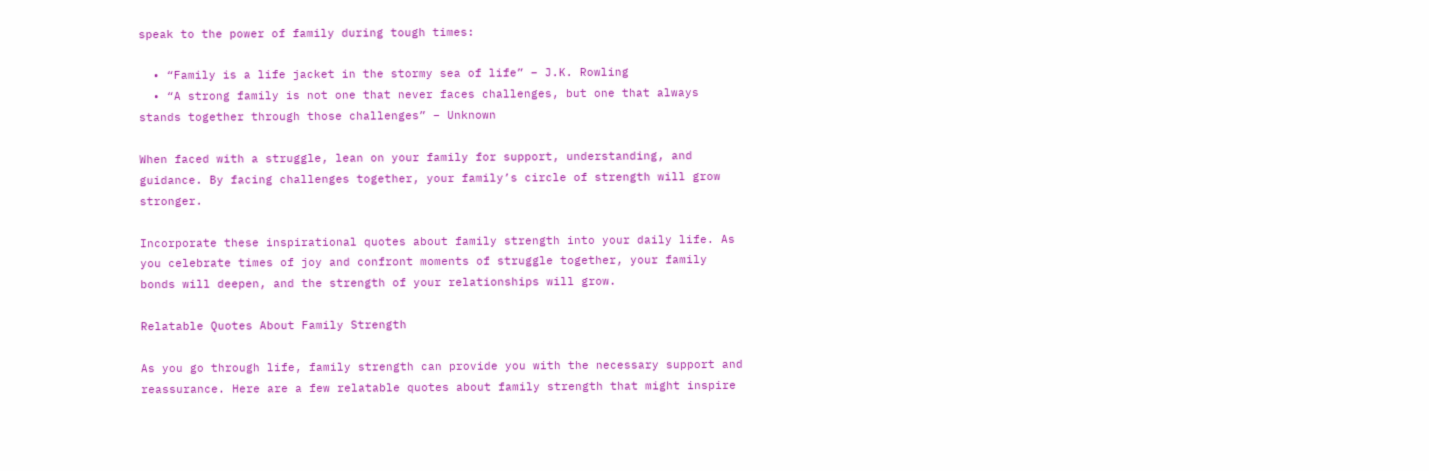speak to the power of family during tough times:

  • “Family is a life jacket in the stormy sea of life” – J.K. Rowling
  • “A strong family is not one that never faces challenges, but one that always stands together through those challenges” – Unknown

When faced with a struggle, lean on your family for support, understanding, and guidance. By facing challenges together, your family’s circle of strength will grow stronger.

Incorporate these inspirational quotes about family strength into your daily life. As you celebrate times of joy and confront moments of struggle together, your family bonds will deepen, and the strength of your relationships will grow.

Relatable Quotes About Family Strength

As you go through life, family strength can provide you with the necessary support and reassurance. Here are a few relatable quotes about family strength that might inspire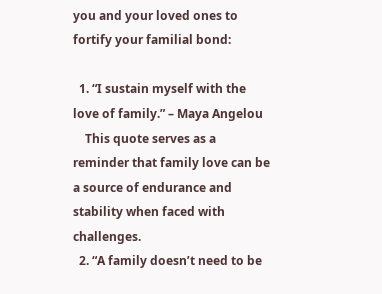you and your loved ones to fortify your familial bond:

  1. “I sustain myself with the love of family.” – Maya Angelou
    This quote serves as a reminder that family love can be a source of endurance and stability when faced with challenges.
  2. “A family doesn’t need to be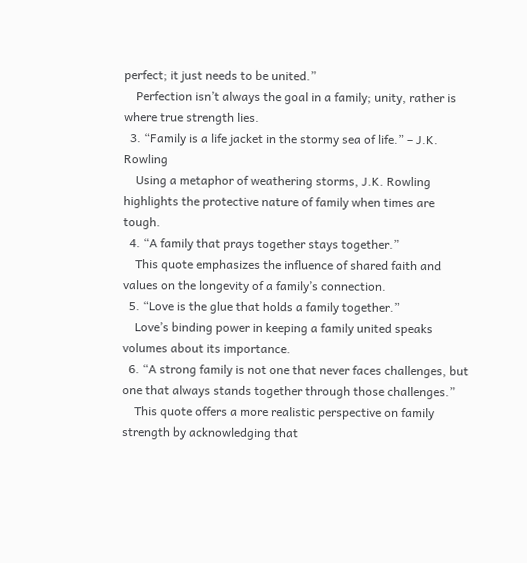perfect; it just needs to be united.”
    Perfection isn’t always the goal in a family; unity, rather is where true strength lies.
  3. “Family is a life jacket in the stormy sea of life.” – J.K. Rowling
    Using a metaphor of weathering storms, J.K. Rowling highlights the protective nature of family when times are tough.
  4. “A family that prays together stays together.”
    This quote emphasizes the influence of shared faith and values on the longevity of a family’s connection.
  5. “Love is the glue that holds a family together.”
    Love’s binding power in keeping a family united speaks volumes about its importance.
  6. “A strong family is not one that never faces challenges, but one that always stands together through those challenges.”
    This quote offers a more realistic perspective on family strength by acknowledging that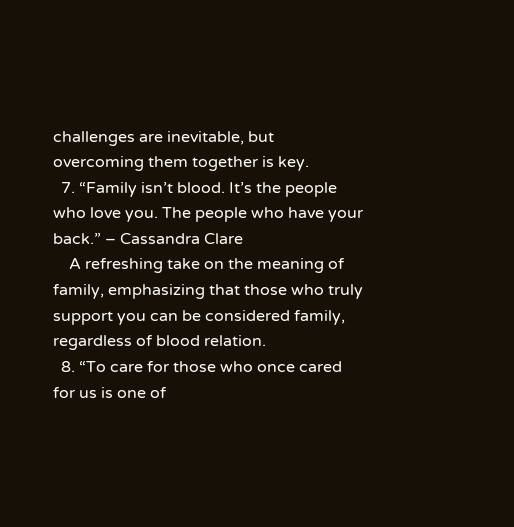challenges are inevitable, but overcoming them together is key.
  7. “Family isn’t blood. It’s the people who love you. The people who have your back.” – Cassandra Clare
    A refreshing take on the meaning of family, emphasizing that those who truly support you can be considered family, regardless of blood relation.
  8. “To care for those who once cared for us is one of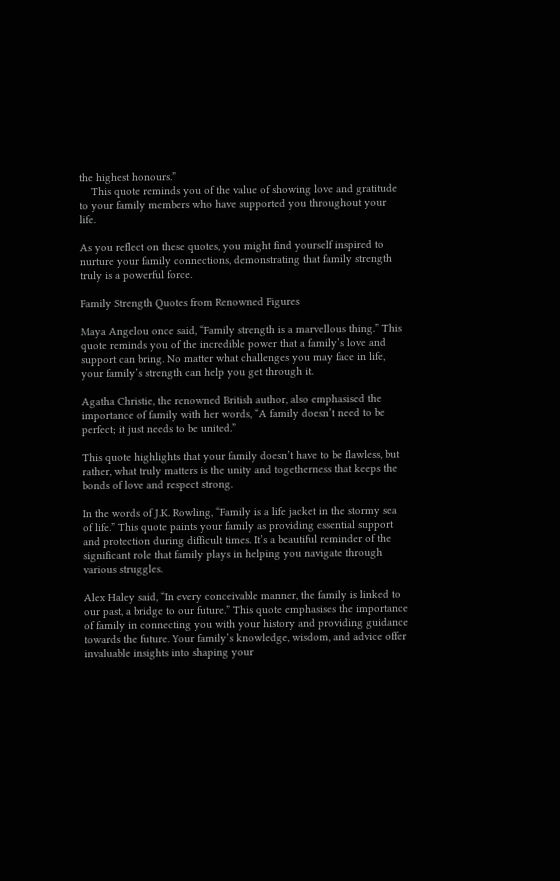the highest honours.”
    This quote reminds you of the value of showing love and gratitude to your family members who have supported you throughout your life.

As you reflect on these quotes, you might find yourself inspired to nurture your family connections, demonstrating that family strength truly is a powerful force.

Family Strength Quotes from Renowned Figures

Maya Angelou once said, “Family strength is a marvellous thing.” This quote reminds you of the incredible power that a family’s love and support can bring. No matter what challenges you may face in life, your family’s strength can help you get through it.

Agatha Christie, the renowned British author, also emphasised the importance of family with her words, “A family doesn’t need to be perfect; it just needs to be united.”

This quote highlights that your family doesn’t have to be flawless, but rather, what truly matters is the unity and togetherness that keeps the bonds of love and respect strong.

In the words of J.K. Rowling, “Family is a life jacket in the stormy sea of life.” This quote paints your family as providing essential support and protection during difficult times. It’s a beautiful reminder of the significant role that family plays in helping you navigate through various struggles.

Alex Haley said, “In every conceivable manner, the family is linked to our past, a bridge to our future.” This quote emphasises the importance of family in connecting you with your history and providing guidance towards the future. Your family’s knowledge, wisdom, and advice offer invaluable insights into shaping your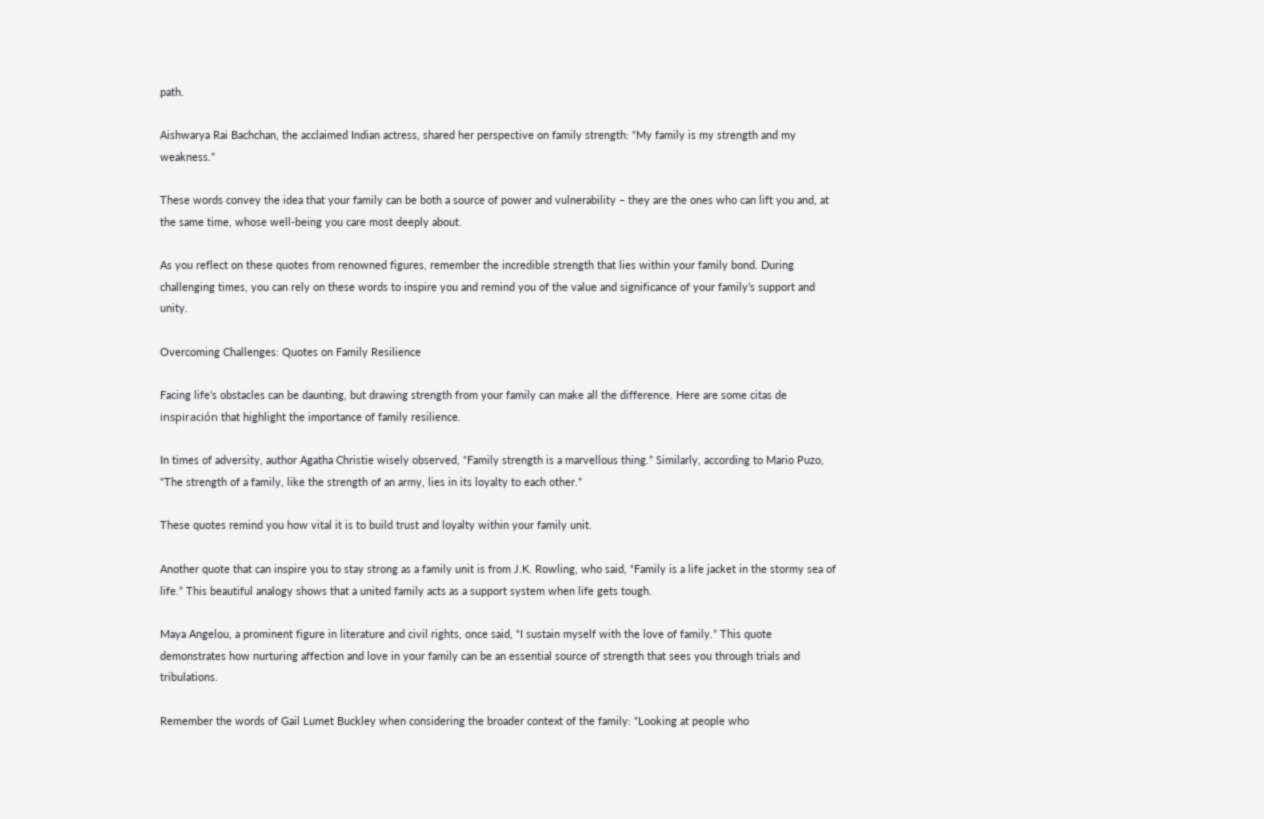path.

Aishwarya Rai Bachchan, the acclaimed Indian actress, shared her perspective on family strength: “My family is my strength and my weakness.”

These words convey the idea that your family can be both a source of power and vulnerability – they are the ones who can lift you and, at the same time, whose well-being you care most deeply about.

As you reflect on these quotes from renowned figures, remember the incredible strength that lies within your family bond. During challenging times, you can rely on these words to inspire you and remind you of the value and significance of your family’s support and unity.

Overcoming Challenges: Quotes on Family Resilience

Facing life’s obstacles can be daunting, but drawing strength from your family can make all the difference. Here are some citas de inspiración that highlight the importance of family resilience.

In times of adversity, author Agatha Christie wisely observed, “Family strength is a marvellous thing.” Similarly, according to Mario Puzo, “The strength of a family, like the strength of an army, lies in its loyalty to each other.”

These quotes remind you how vital it is to build trust and loyalty within your family unit.

Another quote that can inspire you to stay strong as a family unit is from J.K. Rowling, who said, “Family is a life jacket in the stormy sea of life.” This beautiful analogy shows that a united family acts as a support system when life gets tough.

Maya Angelou, a prominent figure in literature and civil rights, once said, “I sustain myself with the love of family.” This quote demonstrates how nurturing affection and love in your family can be an essential source of strength that sees you through trials and tribulations.

Remember the words of Gail Lumet Buckley when considering the broader context of the family: “Looking at people who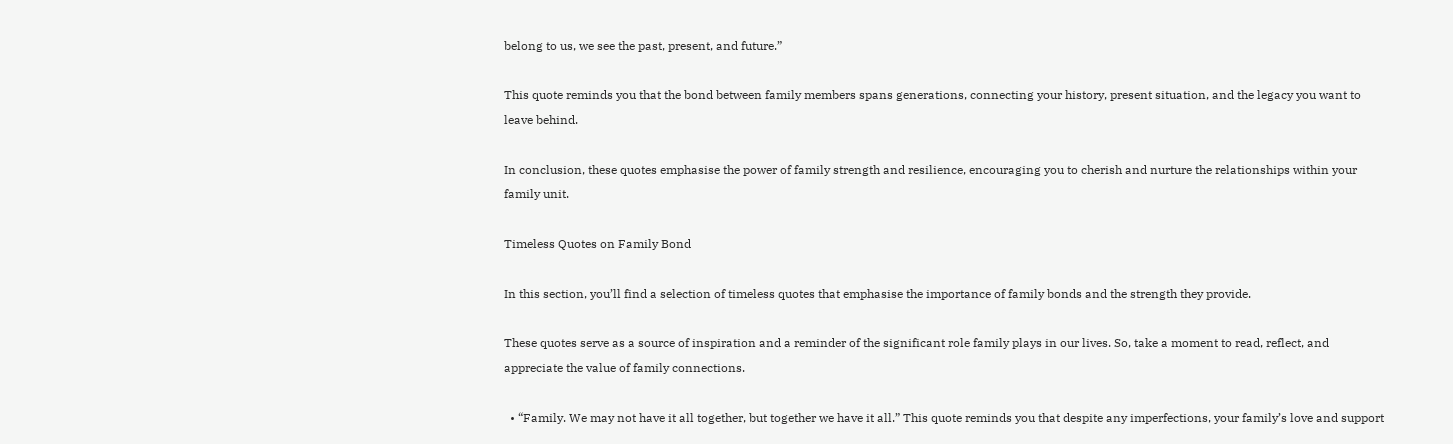belong to us, we see the past, present, and future.”

This quote reminds you that the bond between family members spans generations, connecting your history, present situation, and the legacy you want to leave behind.

In conclusion, these quotes emphasise the power of family strength and resilience, encouraging you to cherish and nurture the relationships within your family unit.

Timeless Quotes on Family Bond

In this section, you’ll find a selection of timeless quotes that emphasise the importance of family bonds and the strength they provide.

These quotes serve as a source of inspiration and a reminder of the significant role family plays in our lives. So, take a moment to read, reflect, and appreciate the value of family connections.

  • “Family. We may not have it all together, but together we have it all.” This quote reminds you that despite any imperfections, your family’s love and support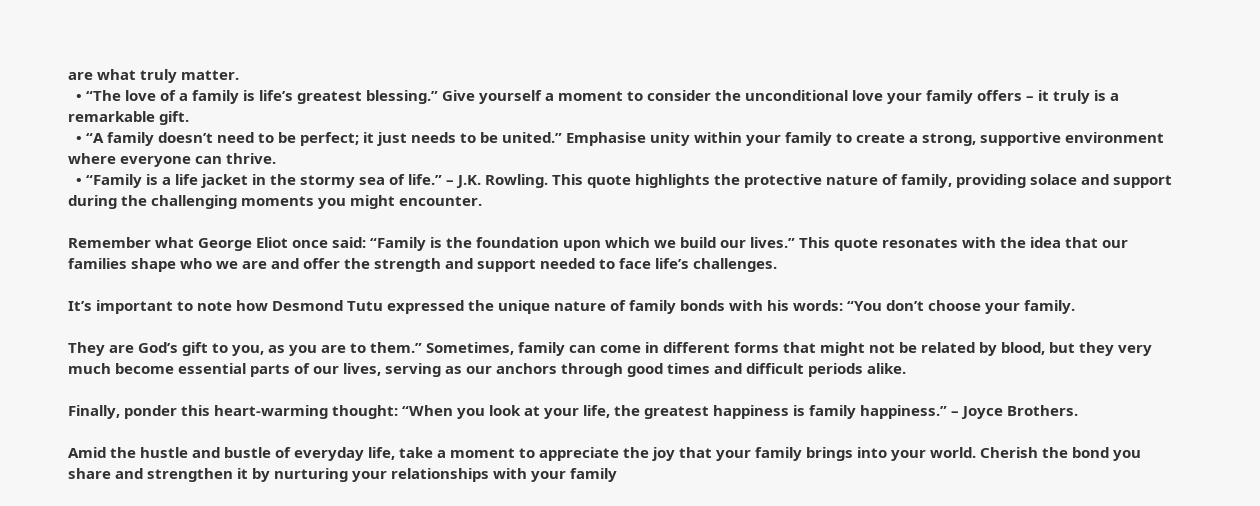are what truly matter.
  • “The love of a family is life’s greatest blessing.” Give yourself a moment to consider the unconditional love your family offers – it truly is a remarkable gift.
  • “A family doesn’t need to be perfect; it just needs to be united.” Emphasise unity within your family to create a strong, supportive environment where everyone can thrive.
  • “Family is a life jacket in the stormy sea of life.” – J.K. Rowling. This quote highlights the protective nature of family, providing solace and support during the challenging moments you might encounter.

Remember what George Eliot once said: “Family is the foundation upon which we build our lives.” This quote resonates with the idea that our families shape who we are and offer the strength and support needed to face life’s challenges.

It’s important to note how Desmond Tutu expressed the unique nature of family bonds with his words: “You don’t choose your family.

They are God’s gift to you, as you are to them.” Sometimes, family can come in different forms that might not be related by blood, but they very much become essential parts of our lives, serving as our anchors through good times and difficult periods alike.

Finally, ponder this heart-warming thought: “When you look at your life, the greatest happiness is family happiness.” – Joyce Brothers.

Amid the hustle and bustle of everyday life, take a moment to appreciate the joy that your family brings into your world. Cherish the bond you share and strengthen it by nurturing your relationships with your family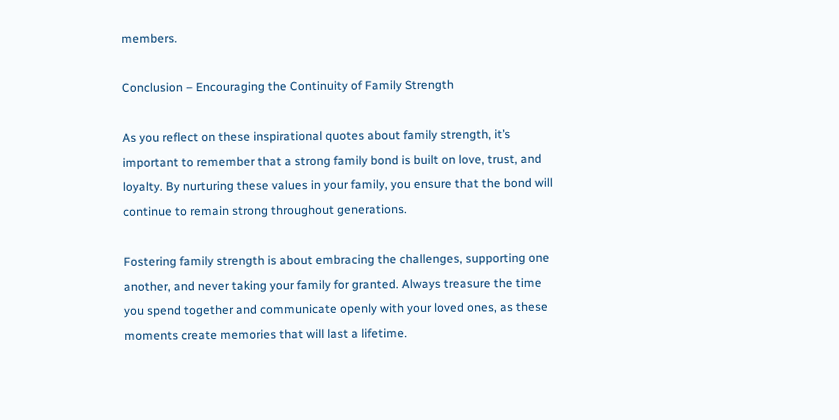members.

Conclusion – Encouraging the Continuity of Family Strength

As you reflect on these inspirational quotes about family strength, it’s important to remember that a strong family bond is built on love, trust, and loyalty. By nurturing these values in your family, you ensure that the bond will continue to remain strong throughout generations.

Fostering family strength is about embracing the challenges, supporting one another, and never taking your family for granted. Always treasure the time you spend together and communicate openly with your loved ones, as these moments create memories that will last a lifetime.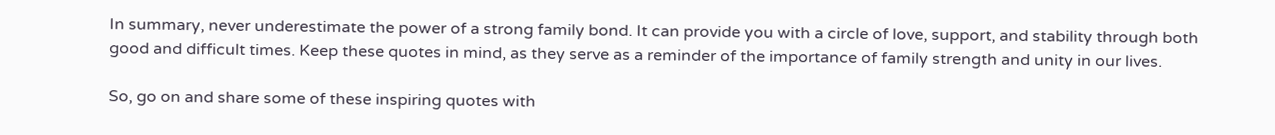In summary, never underestimate the power of a strong family bond. It can provide you with a circle of love, support, and stability through both good and difficult times. Keep these quotes in mind, as they serve as a reminder of the importance of family strength and unity in our lives.

So, go on and share some of these inspiring quotes with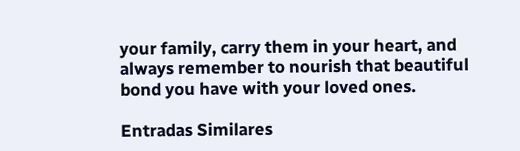your family, carry them in your heart, and always remember to nourish that beautiful bond you have with your loved ones.

Entradas Similares